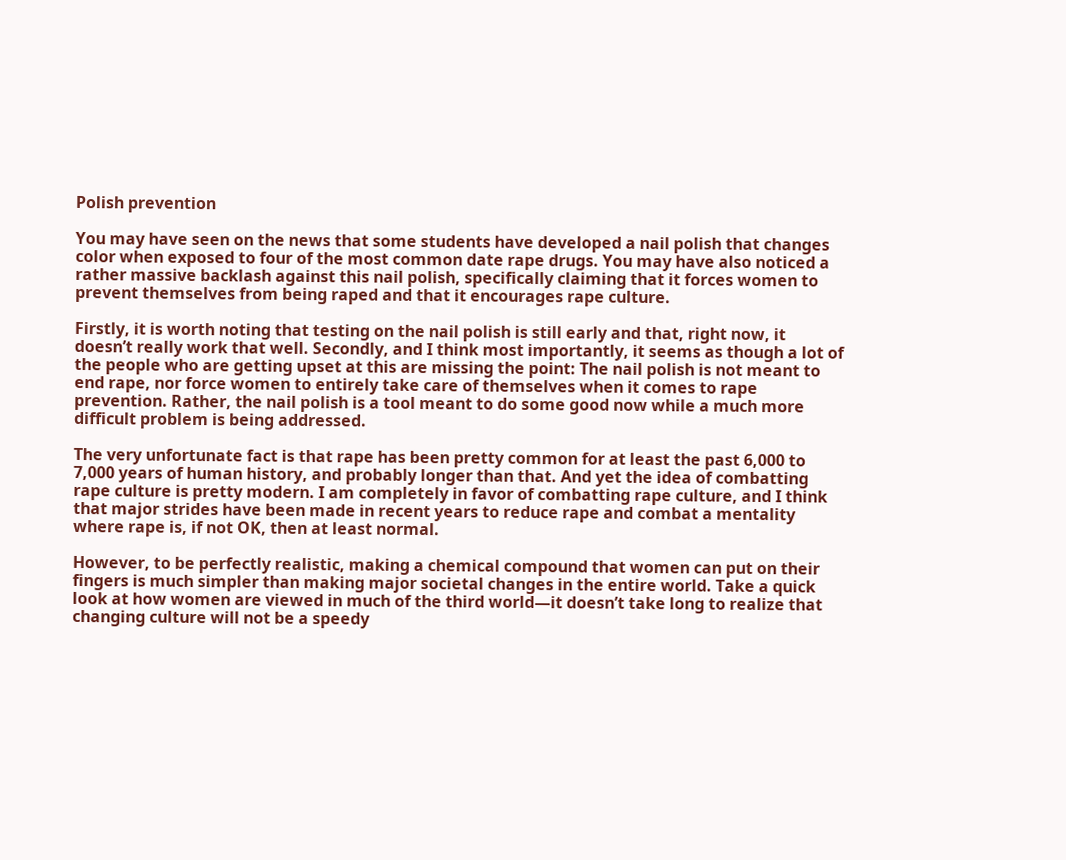Polish prevention

You may have seen on the news that some students have developed a nail polish that changes color when exposed to four of the most common date rape drugs. You may have also noticed a rather massive backlash against this nail polish, specifically claiming that it forces women to prevent themselves from being raped and that it encourages rape culture.

Firstly, it is worth noting that testing on the nail polish is still early and that, right now, it doesn’t really work that well. Secondly, and I think most importantly, it seems as though a lot of the people who are getting upset at this are missing the point: The nail polish is not meant to end rape, nor force women to entirely take care of themselves when it comes to rape prevention. Rather, the nail polish is a tool meant to do some good now while a much more difficult problem is being addressed.

The very unfortunate fact is that rape has been pretty common for at least the past 6,000 to 7,000 years of human history, and probably longer than that. And yet the idea of combatting rape culture is pretty modern. I am completely in favor of combatting rape culture, and I think that major strides have been made in recent years to reduce rape and combat a mentality where rape is, if not OK, then at least normal.

However, to be perfectly realistic, making a chemical compound that women can put on their fingers is much simpler than making major societal changes in the entire world. Take a quick look at how women are viewed in much of the third world—it doesn’t take long to realize that changing culture will not be a speedy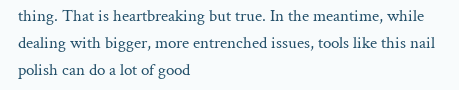thing. That is heartbreaking but true. In the meantime, while dealing with bigger, more entrenched issues, tools like this nail polish can do a lot of good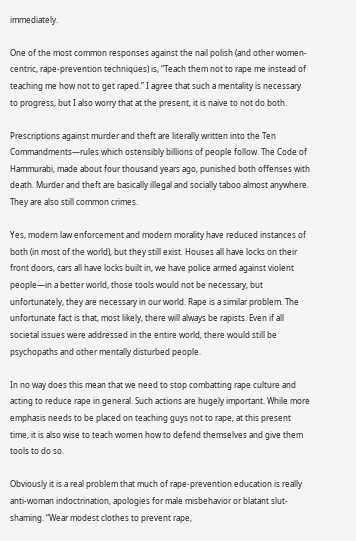immediately.

One of the most common responses against the nail polish (and other women-centric, rape-prevention techniques) is, “Teach them not to rape me instead of teaching me how not to get raped.” I agree that such a mentality is necessary to progress, but I also worry that at the present, it is naive to not do both.

Prescriptions against murder and theft are literally written into the Ten Commandments—rules which ostensibly billions of people follow. The Code of Hammurabi, made about four thousand years ago, punished both offenses with death. Murder and theft are basically illegal and socially taboo almost anywhere. They are also still common crimes.

Yes, modern law enforcement and modern morality have reduced instances of both (in most of the world), but they still exist. Houses all have locks on their front doors, cars all have locks built in, we have police armed against violent people—in a better world, those tools would not be necessary, but unfortunately, they are necessary in our world. Rape is a similar problem. The unfortunate fact is that, most likely, there will always be rapists. Even if all societal issues were addressed in the entire world, there would still be psychopaths and other mentally disturbed people.

In no way does this mean that we need to stop combatting rape culture and acting to reduce rape in general. Such actions are hugely important. While more emphasis needs to be placed on teaching guys not to rape, at this present time, it is also wise to teach women how to defend themselves and give them tools to do so.

Obviously it is a real problem that much of rape-prevention education is really anti-woman indoctrination, apologies for male misbehavior or blatant slut-shaming. “Wear modest clothes to prevent rape,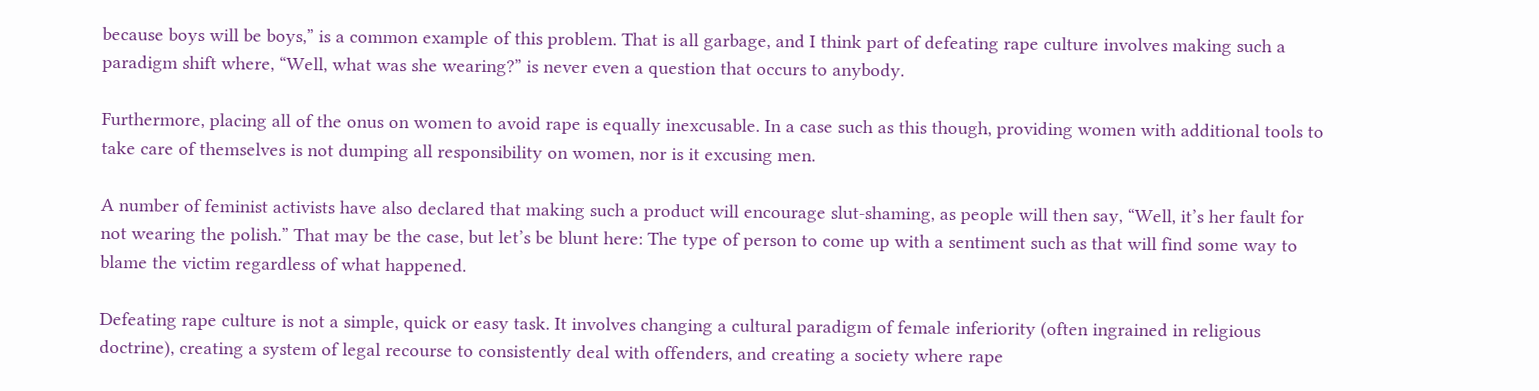because boys will be boys,” is a common example of this problem. That is all garbage, and I think part of defeating rape culture involves making such a paradigm shift where, “Well, what was she wearing?” is never even a question that occurs to anybody.

Furthermore, placing all of the onus on women to avoid rape is equally inexcusable. In a case such as this though, providing women with additional tools to take care of themselves is not dumping all responsibility on women, nor is it excusing men.

A number of feminist activists have also declared that making such a product will encourage slut-shaming, as people will then say, “Well, it’s her fault for not wearing the polish.” That may be the case, but let’s be blunt here: The type of person to come up with a sentiment such as that will find some way to blame the victim regardless of what happened.

Defeating rape culture is not a simple, quick or easy task. It involves changing a cultural paradigm of female inferiority (often ingrained in religious doctrine), creating a system of legal recourse to consistently deal with offenders, and creating a society where rape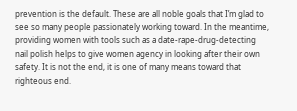prevention is the default. These are all noble goals that I’m glad to see so many people passionately working toward. In the meantime, providing women with tools such as a date-rape-drug-detecting nail polish helps to give women agency in looking after their own safety. It is not the end, it is one of many means toward that righteous end.